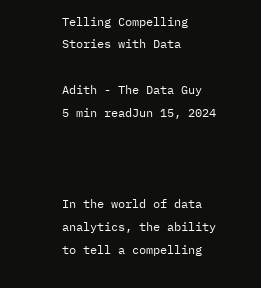Telling Compelling Stories with Data

Adith - The Data Guy
5 min readJun 15, 2024



In the world of data analytics, the ability to tell a compelling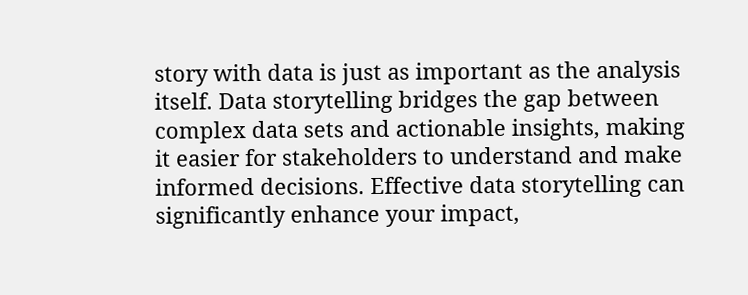story with data is just as important as the analysis itself. Data storytelling bridges the gap between complex data sets and actionable insights, making it easier for stakeholders to understand and make informed decisions. Effective data storytelling can significantly enhance your impact,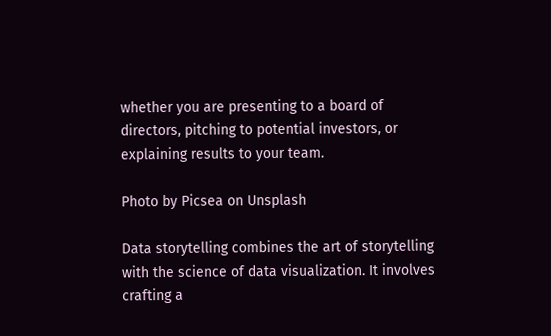whether you are presenting to a board of directors, pitching to potential investors, or explaining results to your team.

Photo by Picsea on Unsplash

Data storytelling combines the art of storytelling with the science of data visualization. It involves crafting a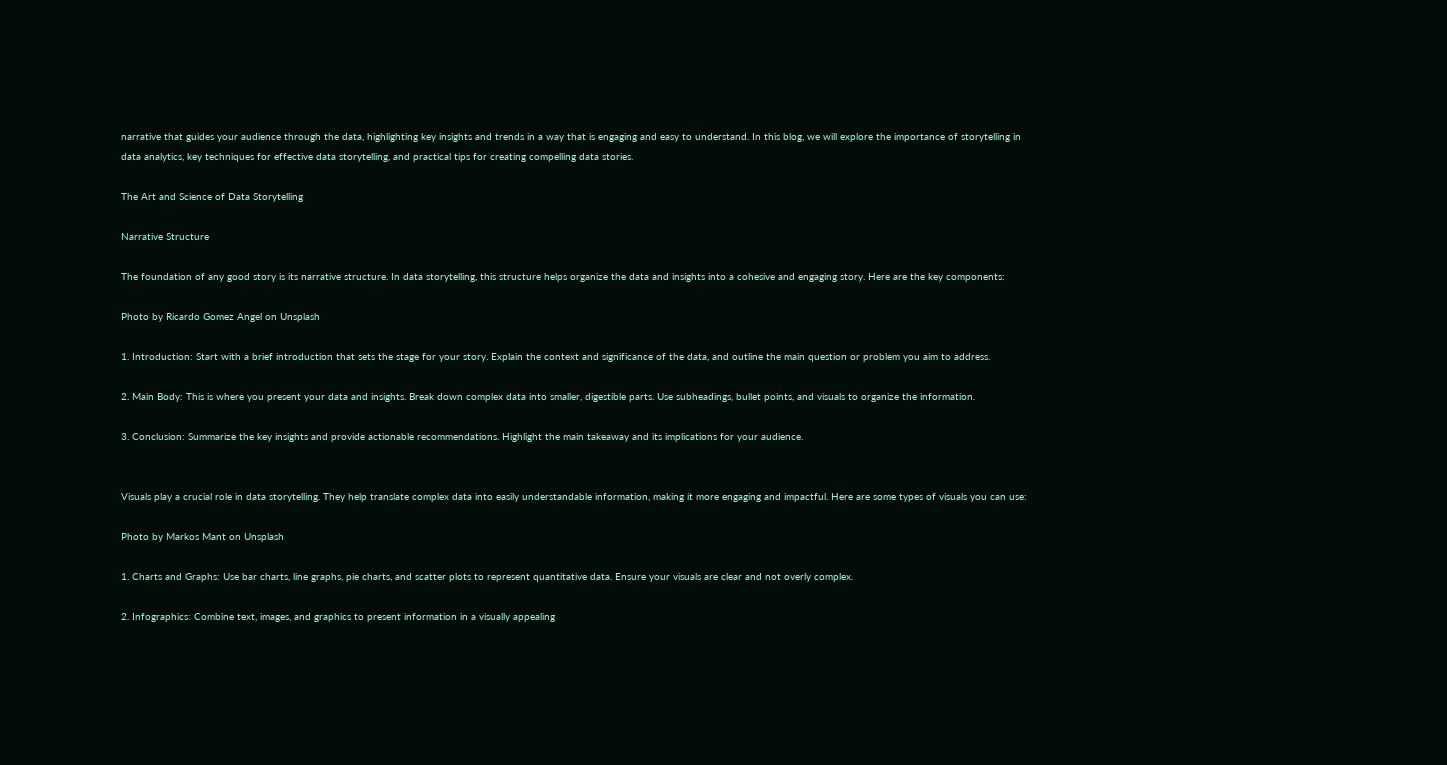narrative that guides your audience through the data, highlighting key insights and trends in a way that is engaging and easy to understand. In this blog, we will explore the importance of storytelling in data analytics, key techniques for effective data storytelling, and practical tips for creating compelling data stories.

The Art and Science of Data Storytelling

Narrative Structure

The foundation of any good story is its narrative structure. In data storytelling, this structure helps organize the data and insights into a cohesive and engaging story. Here are the key components:

Photo by Ricardo Gomez Angel on Unsplash

1. Introduction: Start with a brief introduction that sets the stage for your story. Explain the context and significance of the data, and outline the main question or problem you aim to address.

2. Main Body: This is where you present your data and insights. Break down complex data into smaller, digestible parts. Use subheadings, bullet points, and visuals to organize the information.

3. Conclusion: Summarize the key insights and provide actionable recommendations. Highlight the main takeaway and its implications for your audience.


Visuals play a crucial role in data storytelling. They help translate complex data into easily understandable information, making it more engaging and impactful. Here are some types of visuals you can use:

Photo by Markos Mant on Unsplash

1. Charts and Graphs: Use bar charts, line graphs, pie charts, and scatter plots to represent quantitative data. Ensure your visuals are clear and not overly complex.

2. Infographics: Combine text, images, and graphics to present information in a visually appealing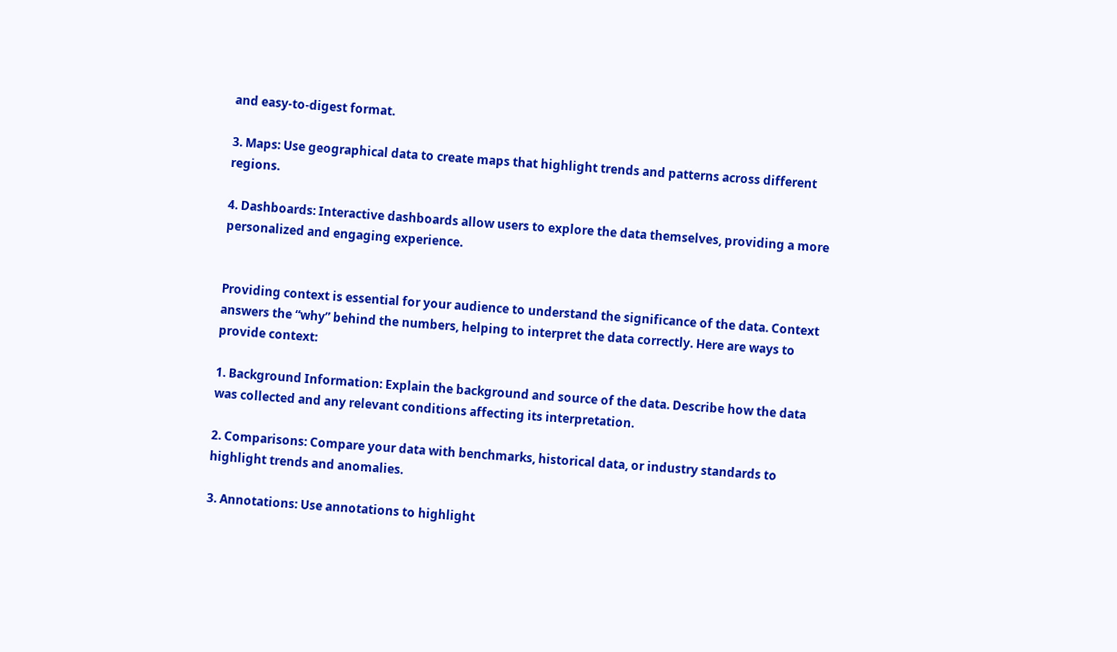and easy-to-digest format.

3. Maps: Use geographical data to create maps that highlight trends and patterns across different regions.

4. Dashboards: Interactive dashboards allow users to explore the data themselves, providing a more personalized and engaging experience.


Providing context is essential for your audience to understand the significance of the data. Context answers the “why” behind the numbers, helping to interpret the data correctly. Here are ways to provide context:

1. Background Information: Explain the background and source of the data. Describe how the data was collected and any relevant conditions affecting its interpretation.

2. Comparisons: Compare your data with benchmarks, historical data, or industry standards to highlight trends and anomalies.

3. Annotations: Use annotations to highlight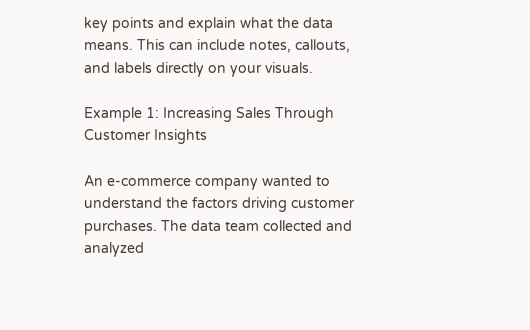key points and explain what the data means. This can include notes, callouts, and labels directly on your visuals.

Example 1: Increasing Sales Through Customer Insights

An e-commerce company wanted to understand the factors driving customer purchases. The data team collected and analyzed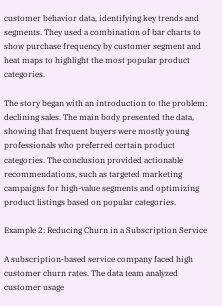customer behavior data, identifying key trends and segments. They used a combination of bar charts to show purchase frequency by customer segment and heat maps to highlight the most popular product categories.

The story began with an introduction to the problem: declining sales. The main body presented the data, showing that frequent buyers were mostly young professionals who preferred certain product categories. The conclusion provided actionable recommendations, such as targeted marketing campaigns for high-value segments and optimizing product listings based on popular categories.

Example 2: Reducing Churn in a Subscription Service

A subscription-based service company faced high customer churn rates. The data team analyzed customer usage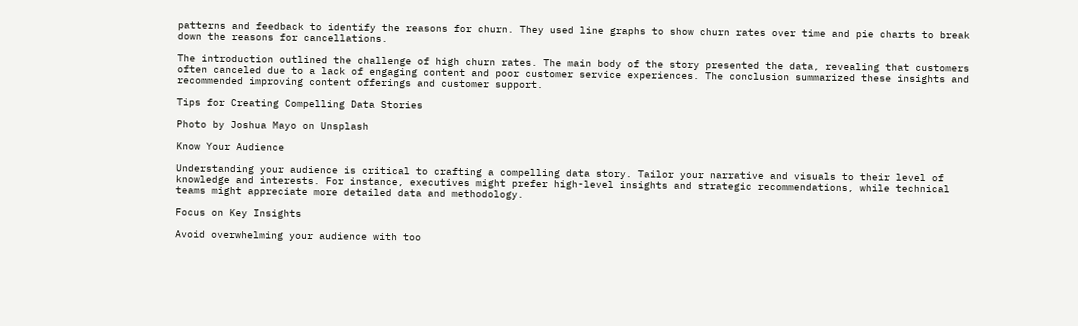patterns and feedback to identify the reasons for churn. They used line graphs to show churn rates over time and pie charts to break down the reasons for cancellations.

The introduction outlined the challenge of high churn rates. The main body of the story presented the data, revealing that customers often canceled due to a lack of engaging content and poor customer service experiences. The conclusion summarized these insights and recommended improving content offerings and customer support.

Tips for Creating Compelling Data Stories

Photo by Joshua Mayo on Unsplash

Know Your Audience

Understanding your audience is critical to crafting a compelling data story. Tailor your narrative and visuals to their level of knowledge and interests. For instance, executives might prefer high-level insights and strategic recommendations, while technical teams might appreciate more detailed data and methodology.

Focus on Key Insights

Avoid overwhelming your audience with too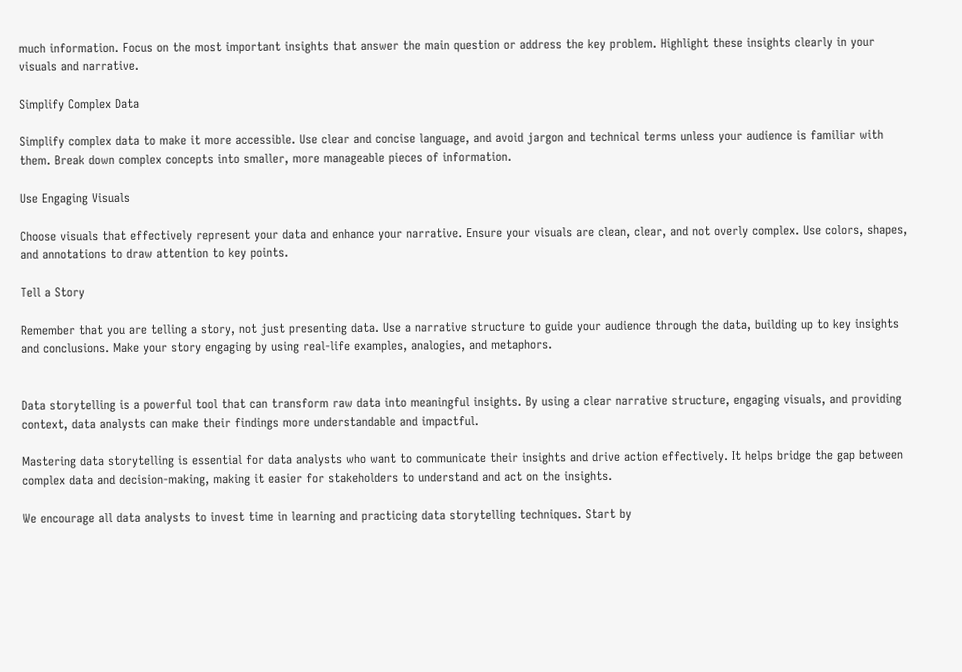much information. Focus on the most important insights that answer the main question or address the key problem. Highlight these insights clearly in your visuals and narrative.

Simplify Complex Data

Simplify complex data to make it more accessible. Use clear and concise language, and avoid jargon and technical terms unless your audience is familiar with them. Break down complex concepts into smaller, more manageable pieces of information.

Use Engaging Visuals

Choose visuals that effectively represent your data and enhance your narrative. Ensure your visuals are clean, clear, and not overly complex. Use colors, shapes, and annotations to draw attention to key points.

Tell a Story

Remember that you are telling a story, not just presenting data. Use a narrative structure to guide your audience through the data, building up to key insights and conclusions. Make your story engaging by using real-life examples, analogies, and metaphors.


Data storytelling is a powerful tool that can transform raw data into meaningful insights. By using a clear narrative structure, engaging visuals, and providing context, data analysts can make their findings more understandable and impactful.

Mastering data storytelling is essential for data analysts who want to communicate their insights and drive action effectively. It helps bridge the gap between complex data and decision-making, making it easier for stakeholders to understand and act on the insights.

We encourage all data analysts to invest time in learning and practicing data storytelling techniques. Start by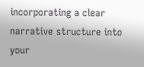incorporating a clear narrative structure into your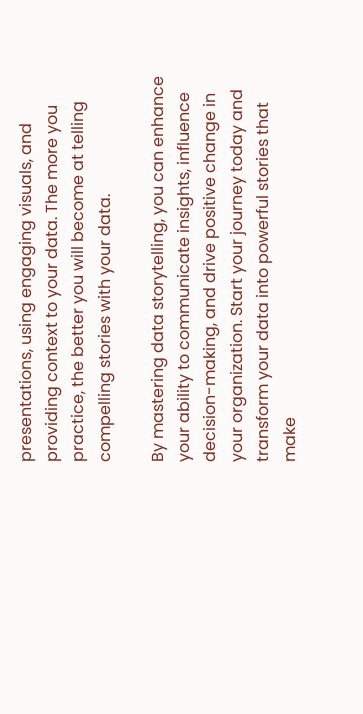presentations, using engaging visuals, and providing context to your data. The more you practice, the better you will become at telling compelling stories with your data.

By mastering data storytelling, you can enhance your ability to communicate insights, influence decision-making, and drive positive change in your organization. Start your journey today and transform your data into powerful stories that make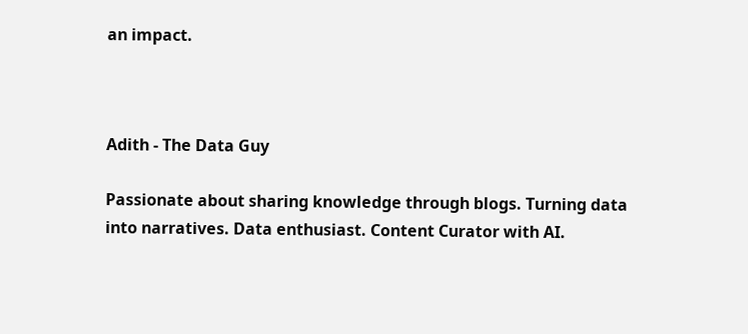an impact.



Adith - The Data Guy

Passionate about sharing knowledge through blogs. Turning data into narratives. Data enthusiast. Content Curator with AI.